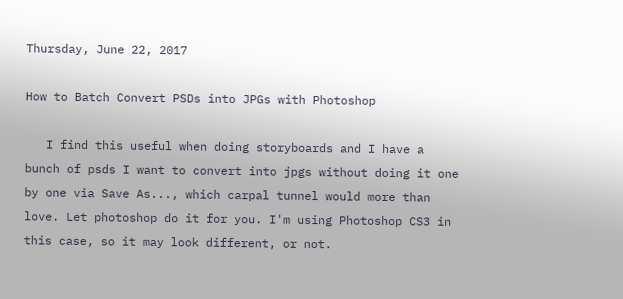Thursday, June 22, 2017

How to Batch Convert PSDs into JPGs with Photoshop

   I find this useful when doing storyboards and I have a bunch of psds I want to convert into jpgs without doing it one by one via Save As..., which carpal tunnel would more than love. Let photoshop do it for you. I'm using Photoshop CS3 in this case, so it may look different, or not.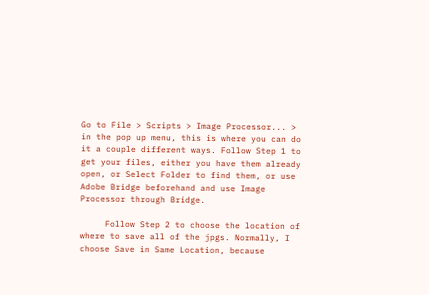Go to File > Scripts > Image Processor... > in the pop up menu, this is where you can do it a couple different ways. Follow Step 1 to get your files, either you have them already open, or Select Folder to find them, or use Adobe Bridge beforehand and use Image Processor through Bridge.

     Follow Step 2 to choose the location of where to save all of the jpgs. Normally, I choose Save in Same Location, because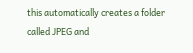this automatically creates a folder called JPEG and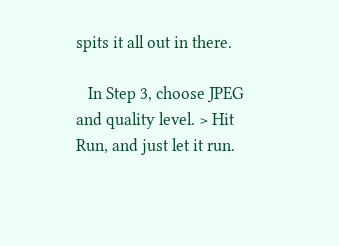spits it all out in there.

   In Step 3, choose JPEG and quality level. > Hit Run, and just let it run.